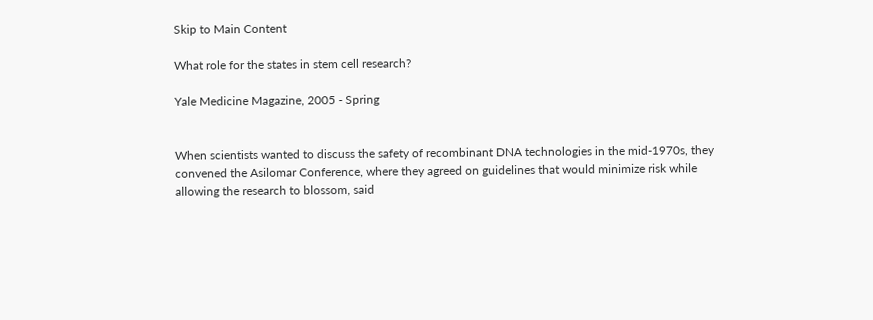Skip to Main Content

What role for the states in stem cell research?

Yale Medicine Magazine, 2005 - Spring


When scientists wanted to discuss the safety of recombinant DNA technologies in the mid-1970s, they convened the Asilomar Conference, where they agreed on guidelines that would minimize risk while allowing the research to blossom, said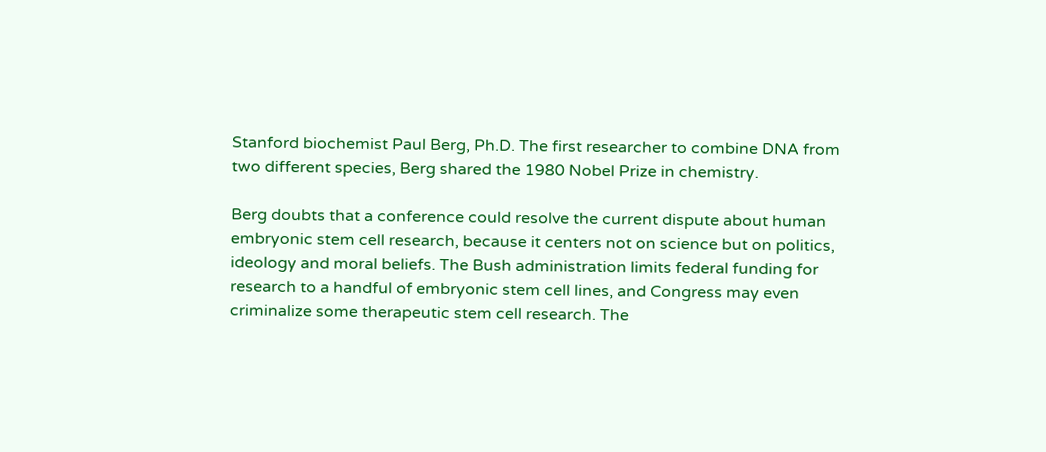Stanford biochemist Paul Berg, Ph.D. The first researcher to combine DNA from two different species, Berg shared the 1980 Nobel Prize in chemistry.

Berg doubts that a conference could resolve the current dispute about human embryonic stem cell research, because it centers not on science but on politics, ideology and moral beliefs. The Bush administration limits federal funding for research to a handful of embryonic stem cell lines, and Congress may even criminalize some therapeutic stem cell research. The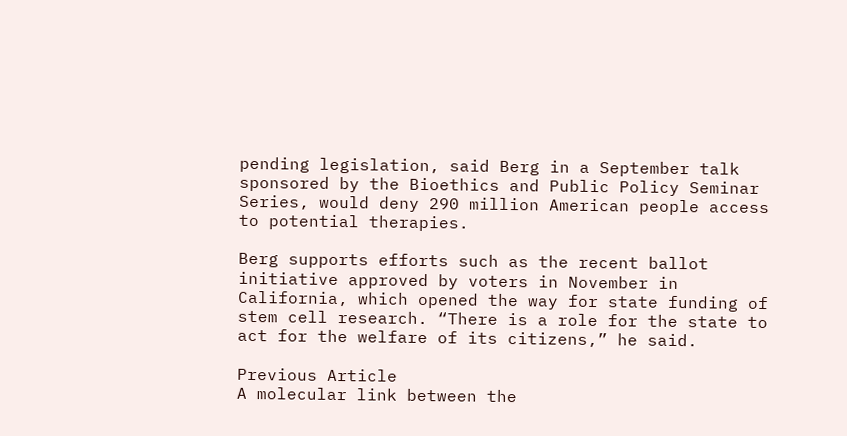pending legislation, said Berg in a September talk sponsored by the Bioethics and Public Policy Seminar Series, would deny 290 million American people access to potential therapies.

Berg supports efforts such as the recent ballot initiative approved by voters in November in California, which opened the way for state funding of stem cell research. “There is a role for the state to act for the welfare of its citizens,” he said.

Previous Article
A molecular link between the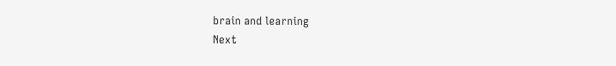brain and learning
Next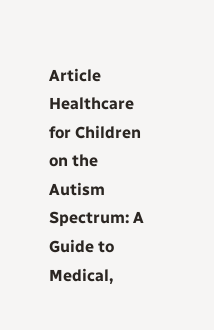Article
Healthcare for Children on the Autism Spectrum: A Guide to Medical,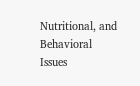Nutritional, and Behavioral Issues